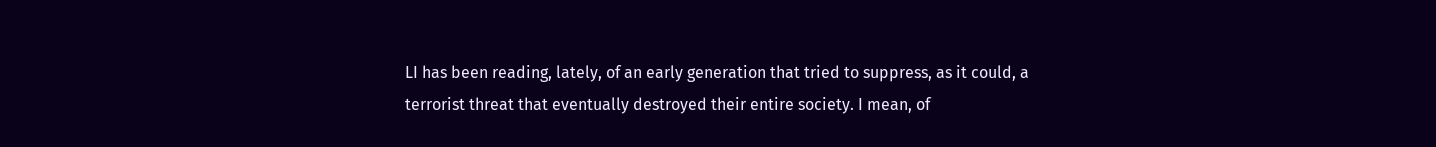LI has been reading, lately, of an early generation that tried to suppress, as it could, a terrorist threat that eventually destroyed their entire society. I mean, of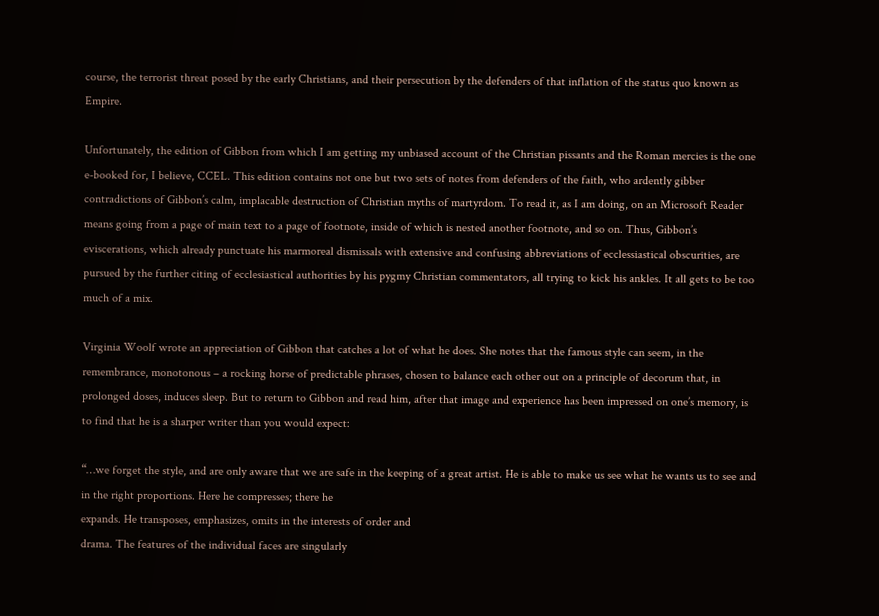course, the terrorist threat posed by the early Christians, and their persecution by the defenders of that inflation of the status quo known as Empire.

Unfortunately, the edition of Gibbon from which I am getting my unbiased account of the Christian pissants and the Roman mercies is the one e-booked for, I believe, CCEL. This edition contains not one but two sets of notes from defenders of the faith, who ardently gibber contradictions of Gibbon’s calm, implacable destruction of Christian myths of martyrdom. To read it, as I am doing, on an Microsoft Reader means going from a page of main text to a page of footnote, inside of which is nested another footnote, and so on. Thus, Gibbon’s eviscerations, which already punctuate his marmoreal dismissals with extensive and confusing abbreviations of ecclessiastical obscurities, are pursued by the further citing of ecclesiastical authorities by his pygmy Christian commentators, all trying to kick his ankles. It all gets to be too much of a mix.

Virginia Woolf wrote an appreciation of Gibbon that catches a lot of what he does. She notes that the famous style can seem, in the remembrance, monotonous – a rocking horse of predictable phrases, chosen to balance each other out on a principle of decorum that, in prolonged doses, induces sleep. But to return to Gibbon and read him, after that image and experience has been impressed on one’s memory, is to find that he is a sharper writer than you would expect:

“…we forget the style, and are only aware that we are safe in the keeping of a great artist. He is able to make us see what he wants us to see and in the right proportions. Here he compresses; there he
expands. He transposes, emphasizes, omits in the interests of order and
drama. The features of the individual faces are singularly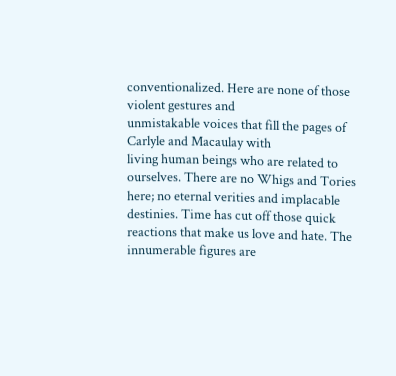conventionalized. Here are none of those violent gestures and
unmistakable voices that fill the pages of Carlyle and Macaulay with
living human beings who are related to ourselves. There are no Whigs and Tories here; no eternal verities and implacable destinies. Time has cut off those quick reactions that make us love and hate. The innumerable figures are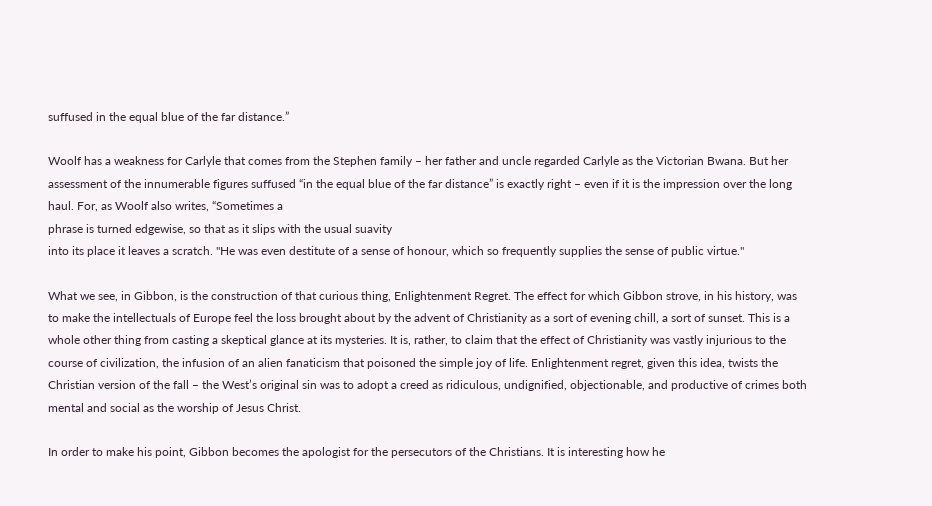suffused in the equal blue of the far distance.”

Woolf has a weakness for Carlyle that comes from the Stephen family – her father and uncle regarded Carlyle as the Victorian Bwana. But her assessment of the innumerable figures suffused “in the equal blue of the far distance” is exactly right – even if it is the impression over the long haul. For, as Woolf also writes, “Sometimes a
phrase is turned edgewise, so that as it slips with the usual suavity
into its place it leaves a scratch. "He was even destitute of a sense of honour, which so frequently supplies the sense of public virtue."

What we see, in Gibbon, is the construction of that curious thing, Enlightenment Regret. The effect for which Gibbon strove, in his history, was to make the intellectuals of Europe feel the loss brought about by the advent of Christianity as a sort of evening chill, a sort of sunset. This is a whole other thing from casting a skeptical glance at its mysteries. It is, rather, to claim that the effect of Christianity was vastly injurious to the course of civilization, the infusion of an alien fanaticism that poisoned the simple joy of life. Enlightenment regret, given this idea, twists the Christian version of the fall – the West’s original sin was to adopt a creed as ridiculous, undignified, objectionable, and productive of crimes both mental and social as the worship of Jesus Christ.

In order to make his point, Gibbon becomes the apologist for the persecutors of the Christians. It is interesting how he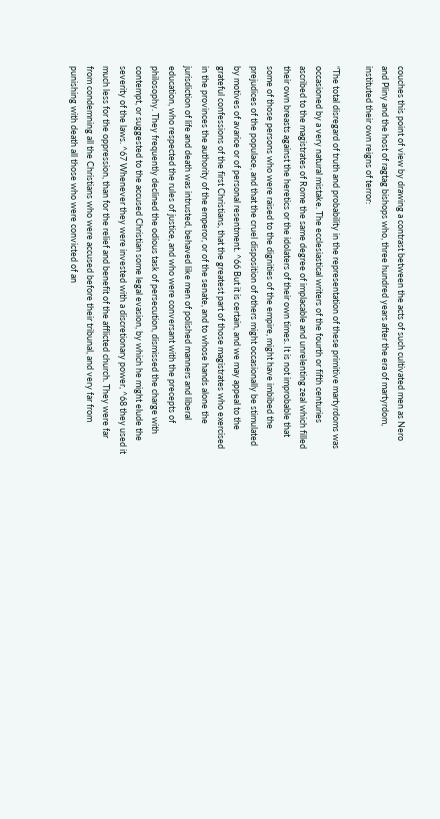couches this point of view by drawing a contrast between the acts of such cultivated men as Nero and Pliny and the host of ragtag bishops who, three hundred years after the era of martyrdom, instituted their own reigns of terror:

“The total disregard of truth and probability in the representation of these primitive martyrdoms was occasioned by a very natural mistake. The ecclesiastical writers of the fourth or fifth centuries ascribed to the magistrates of Rome the same degree of implacable and unrelenting zeal which filled their own breasts against the heretics or the idolaters of their own times. It is not improbable that some of those persons who were raised to the dignities of the empire, might have imbibed the prejudices of the populace, and that the cruel disposition of others might occasionally be stimulated by motives of avarice or of personal resentment. ^66 But it is certain, and we may appeal to the grateful confessions of the first Christians, that the greatest part of those magistrates who exercised in the provinces the authority of the emperor, or of the senate, and to whose hands alone the jurisdiction of life and death was intrusted, behaved like men of polished manners and liberal education, who respected the rules of justice, and who were conversant with the precepts of philosophy. They frequently declined the odious task of persecution, dismissed the charge with contempt, or suggested to the accused Christian some legal evasion, by which he might elude the severity of the laws. ^67 Whenever they were invested with a discretionary power, ^68 they used it much less for the oppression, than for the relief and benefit of the afflicted church. They were far from condemning all the Christians who were accused before their tribunal, and very far from punishing with death all those who were convicted of an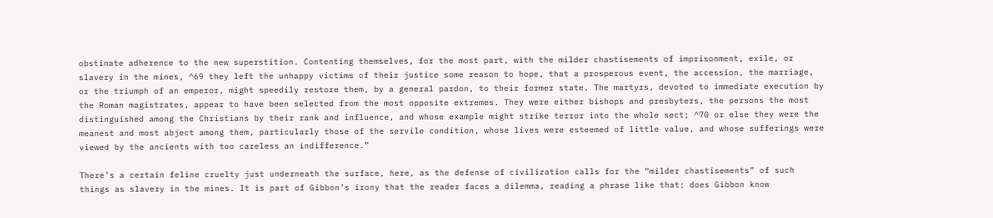obstinate adherence to the new superstition. Contenting themselves, for the most part, with the milder chastisements of imprisonment, exile, or slavery in the mines, ^69 they left the unhappy victims of their justice some reason to hope, that a prosperous event, the accession, the marriage, or the triumph of an emperor, might speedily restore them, by a general pardon, to their former state. The martyrs, devoted to immediate execution by the Roman magistrates, appear to have been selected from the most opposite extremes. They were either bishops and presbyters, the persons the most distinguished among the Christians by their rank and influence, and whose example might strike terror into the whole sect; ^70 or else they were the meanest and most abject among them, particularly those of the servile condition, whose lives were esteemed of little value, and whose sufferings were viewed by the ancients with too careless an indifference.”

There’s a certain feline cruelty just underneath the surface, here, as the defense of civilization calls for the “milder chastisements” of such things as slavery in the mines. It is part of Gibbon’s irony that the reader faces a dilemma, reading a phrase like that: does Gibbon know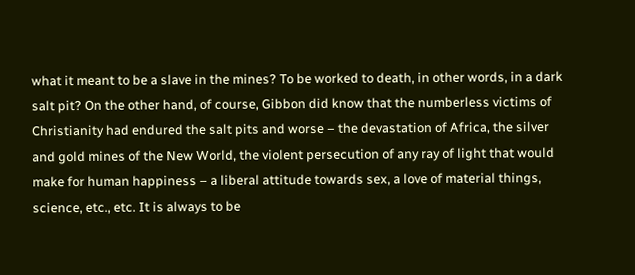what it meant to be a slave in the mines? To be worked to death, in other words, in a dark salt pit? On the other hand, of course, Gibbon did know that the numberless victims of Christianity had endured the salt pits and worse – the devastation of Africa, the silver and gold mines of the New World, the violent persecution of any ray of light that would make for human happiness – a liberal attitude towards sex, a love of material things, science, etc., etc. It is always to be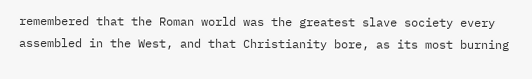remembered that the Roman world was the greatest slave society every assembled in the West, and that Christianity bore, as its most burning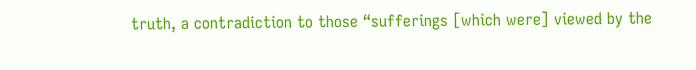truth, a contradiction to those “sufferings [which were] viewed by the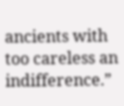ancients with too careless an indifference.”